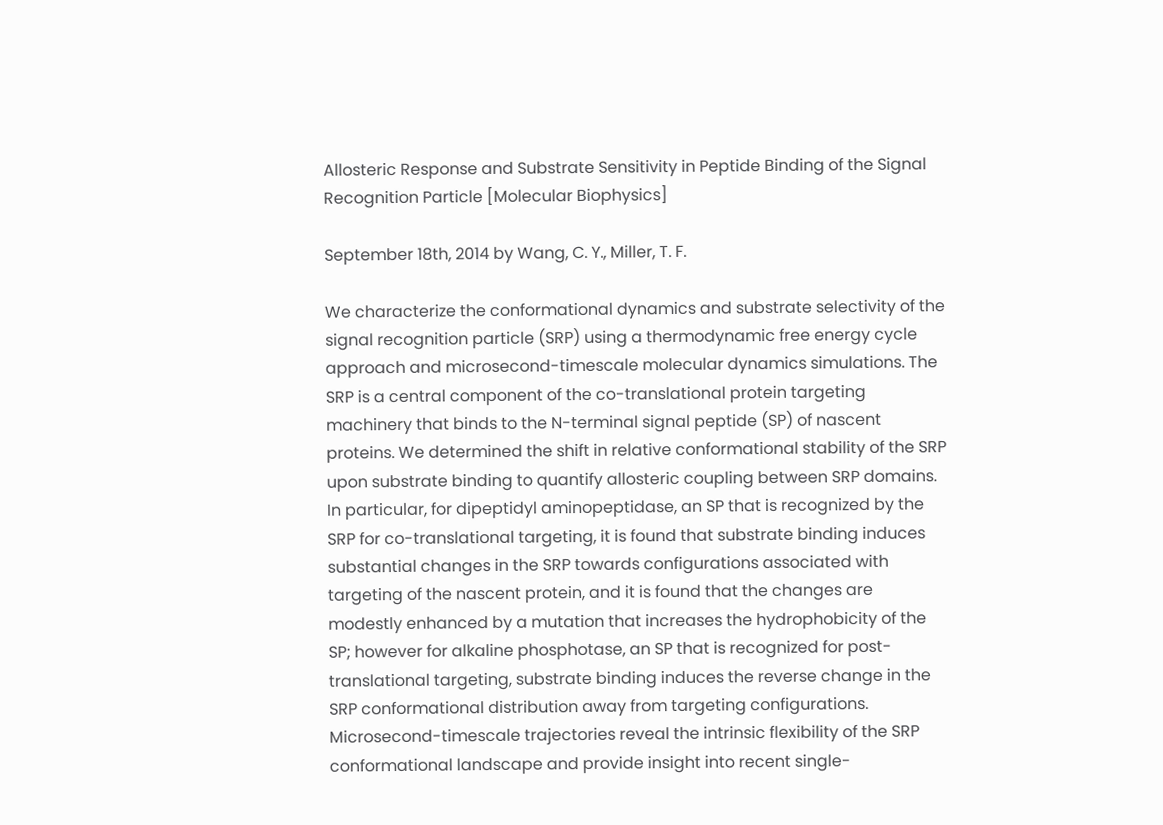Allosteric Response and Substrate Sensitivity in Peptide Binding of the Signal Recognition Particle [Molecular Biophysics]

September 18th, 2014 by Wang, C. Y., Miller, T. F.

We characterize the conformational dynamics and substrate selectivity of the signal recognition particle (SRP) using a thermodynamic free energy cycle approach and microsecond-timescale molecular dynamics simulations. The SRP is a central component of the co-translational protein targeting machinery that binds to the N-terminal signal peptide (SP) of nascent proteins. We determined the shift in relative conformational stability of the SRP upon substrate binding to quantify allosteric coupling between SRP domains. In particular, for dipeptidyl aminopeptidase, an SP that is recognized by the SRP for co-translational targeting, it is found that substrate binding induces substantial changes in the SRP towards configurations associated with targeting of the nascent protein, and it is found that the changes are modestly enhanced by a mutation that increases the hydrophobicity of the SP; however for alkaline phosphotase, an SP that is recognized for post-translational targeting, substrate binding induces the reverse change in the SRP conformational distribution away from targeting configurations. Microsecond-timescale trajectories reveal the intrinsic flexibility of the SRP conformational landscape and provide insight into recent single-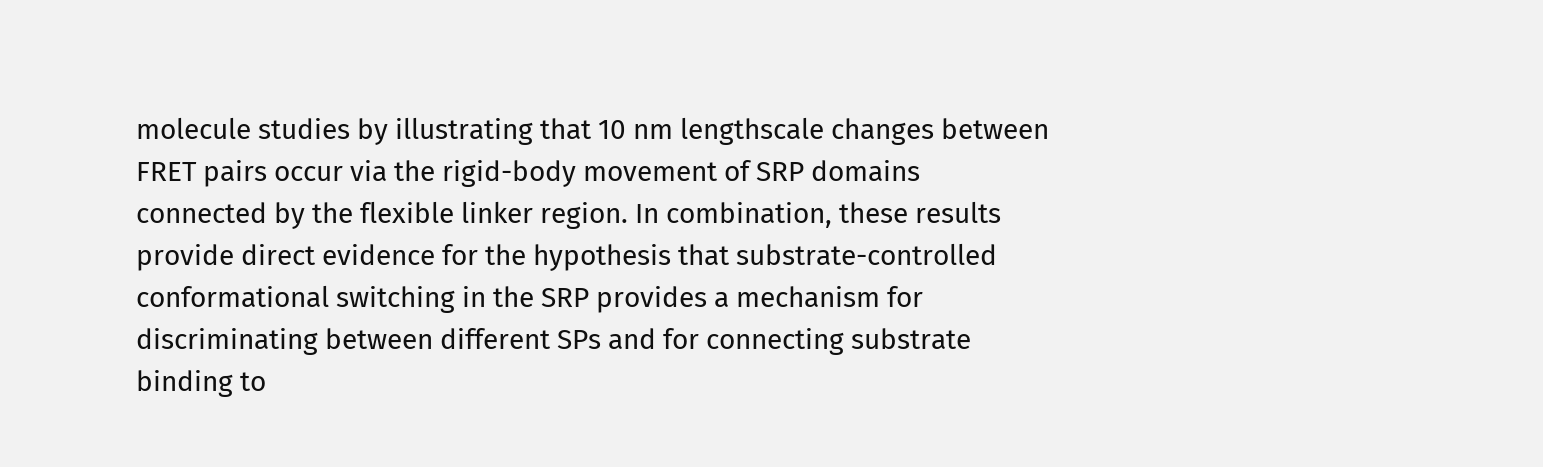molecule studies by illustrating that 10 nm lengthscale changes between FRET pairs occur via the rigid-body movement of SRP domains connected by the flexible linker region. In combination, these results provide direct evidence for the hypothesis that substrate-controlled conformational switching in the SRP provides a mechanism for discriminating between different SPs and for connecting substrate binding to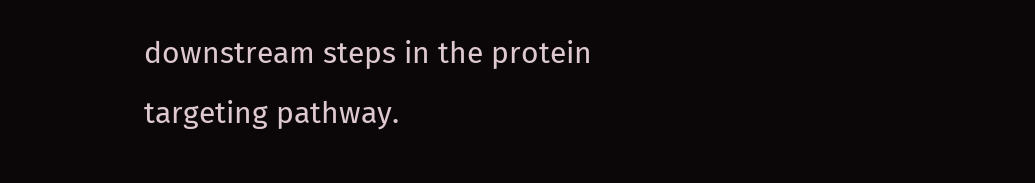downstream steps in the protein targeting pathway.